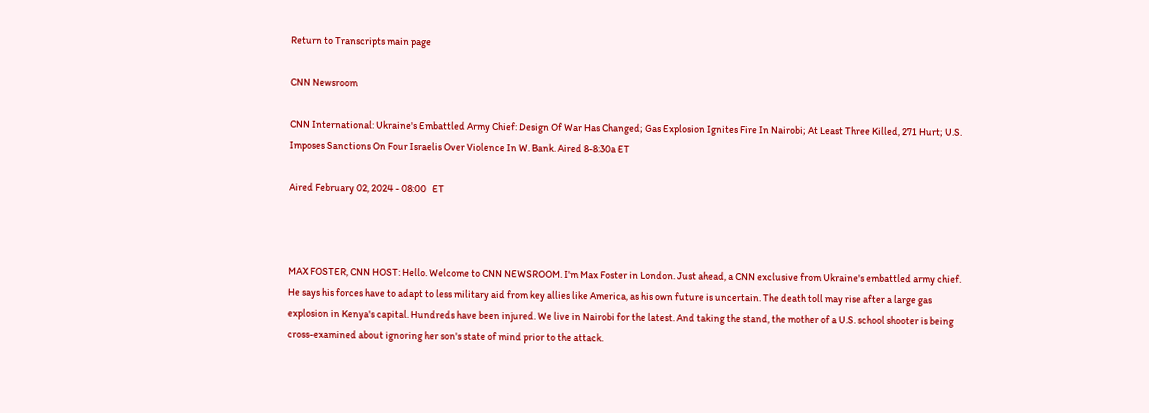Return to Transcripts main page

CNN Newsroom

CNN International: Ukraine's Embattled Army Chief: Design Of War Has Changed; Gas Explosion Ignites Fire In Nairobi; At Least Three Killed, 271 Hurt; U.S. Imposes Sanctions On Four Israelis Over Violence In W. Bank. Aired 8-8:30a ET

Aired February 02, 2024 - 08:00   ET



MAX FOSTER, CNN HOST: Hello. Welcome to CNN NEWSROOM. I'm Max Foster in London. Just ahead, a CNN exclusive from Ukraine's embattled army chief. He says his forces have to adapt to less military aid from key allies like America, as his own future is uncertain. The death toll may rise after a large gas explosion in Kenya's capital. Hundreds have been injured. We live in Nairobi for the latest. And taking the stand, the mother of a U.S. school shooter is being cross-examined about ignoring her son's state of mind prior to the attack.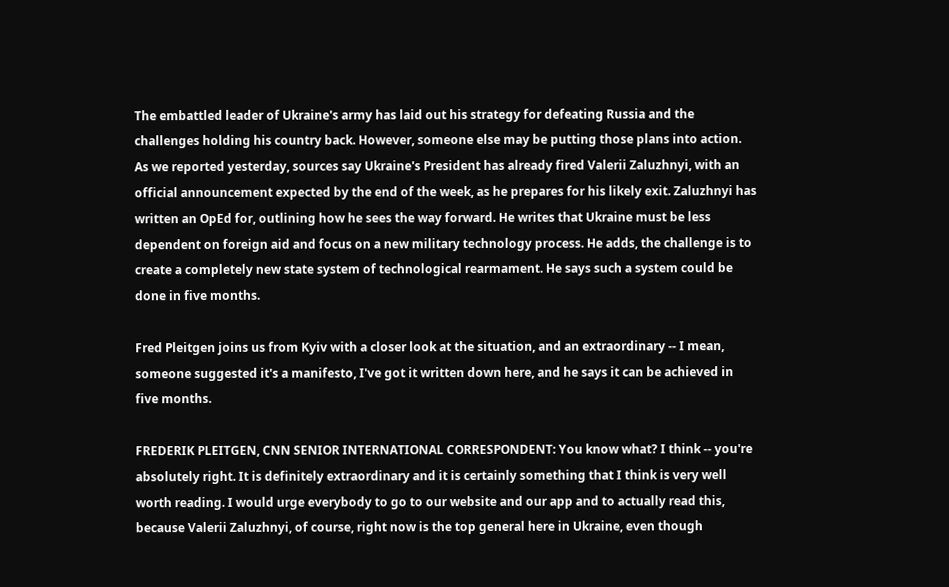The embattled leader of Ukraine's army has laid out his strategy for defeating Russia and the challenges holding his country back. However, someone else may be putting those plans into action. As we reported yesterday, sources say Ukraine's President has already fired Valerii Zaluzhnyi, with an official announcement expected by the end of the week, as he prepares for his likely exit. Zaluzhnyi has written an OpEd for, outlining how he sees the way forward. He writes that Ukraine must be less dependent on foreign aid and focus on a new military technology process. He adds, the challenge is to create a completely new state system of technological rearmament. He says such a system could be done in five months.

Fred Pleitgen joins us from Kyiv with a closer look at the situation, and an extraordinary -- I mean, someone suggested it's a manifesto, I've got it written down here, and he says it can be achieved in five months.

FREDERIK PLEITGEN, CNN SENIOR INTERNATIONAL CORRESPONDENT: You know what? I think -- you're absolutely right. It is definitely extraordinary and it is certainly something that I think is very well worth reading. I would urge everybody to go to our website and our app and to actually read this, because Valerii Zaluzhnyi, of course, right now is the top general here in Ukraine, even though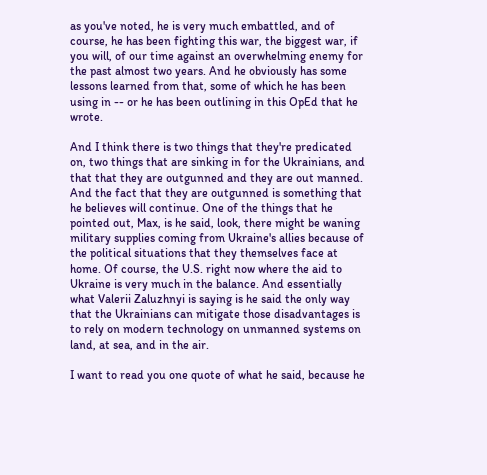as you've noted, he is very much embattled, and of course, he has been fighting this war, the biggest war, if you will, of our time against an overwhelming enemy for the past almost two years. And he obviously has some lessons learned from that, some of which he has been using in -- or he has been outlining in this OpEd that he wrote.

And I think there is two things that they're predicated on, two things that are sinking in for the Ukrainians, and that that they are outgunned and they are out manned. And the fact that they are outgunned is something that he believes will continue. One of the things that he pointed out, Max, is he said, look, there might be waning military supplies coming from Ukraine's allies because of the political situations that they themselves face at home. Of course, the U.S. right now where the aid to Ukraine is very much in the balance. And essentially what Valerii Zaluzhnyi is saying is he said the only way that the Ukrainians can mitigate those disadvantages is to rely on modern technology on unmanned systems on land, at sea, and in the air.

I want to read you one quote of what he said, because he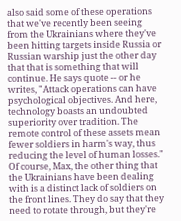also said some of these operations that we've recently been seeing from the Ukrainians where they've been hitting targets inside Russia or Russian warship just the other day that that is something that will continue. He says quote -- or he writes, "Attack operations can have psychological objectives. And here, technology boasts an undoubted superiority over tradition. The remote control of these assets mean fewer soldiers in harm's way, thus reducing the level of human losses." Of course, Max, the other thing that the Ukrainians have been dealing with is a distinct lack of soldiers on the front lines. They do say that they need to rotate through, but they're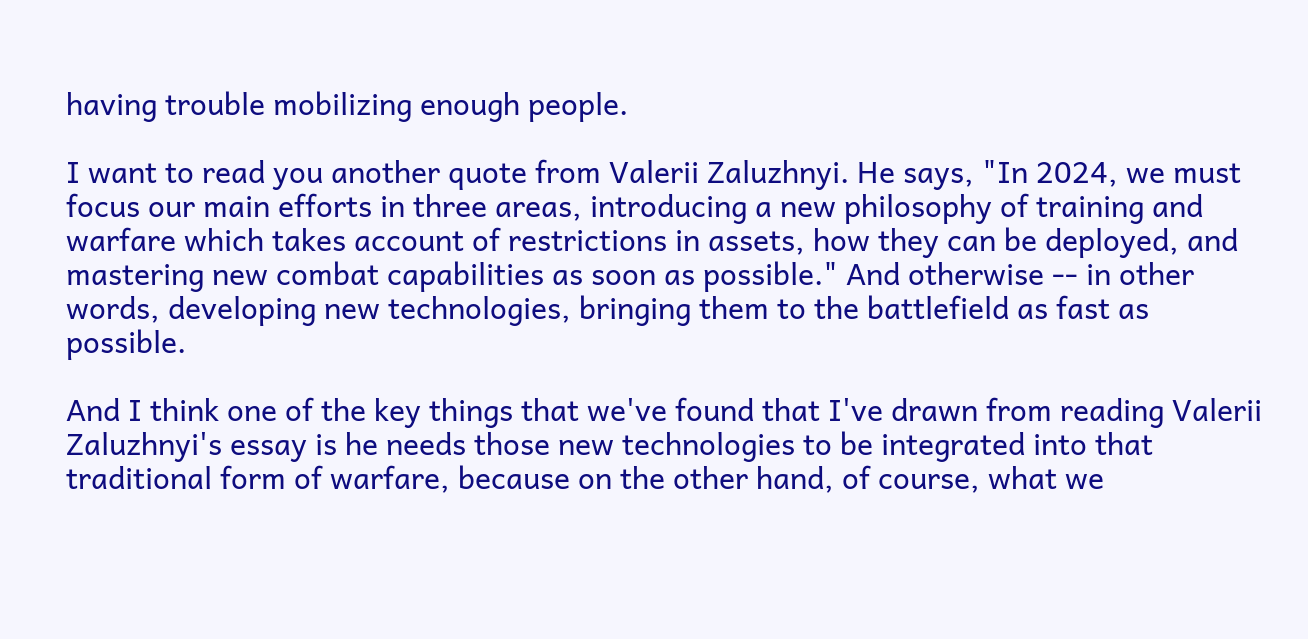having trouble mobilizing enough people.

I want to read you another quote from Valerii Zaluzhnyi. He says, "In 2024, we must focus our main efforts in three areas, introducing a new philosophy of training and warfare which takes account of restrictions in assets, how they can be deployed, and mastering new combat capabilities as soon as possible." And otherwise -- in other words, developing new technologies, bringing them to the battlefield as fast as possible.

And I think one of the key things that we've found that I've drawn from reading Valerii Zaluzhnyi's essay is he needs those new technologies to be integrated into that traditional form of warfare, because on the other hand, of course, what we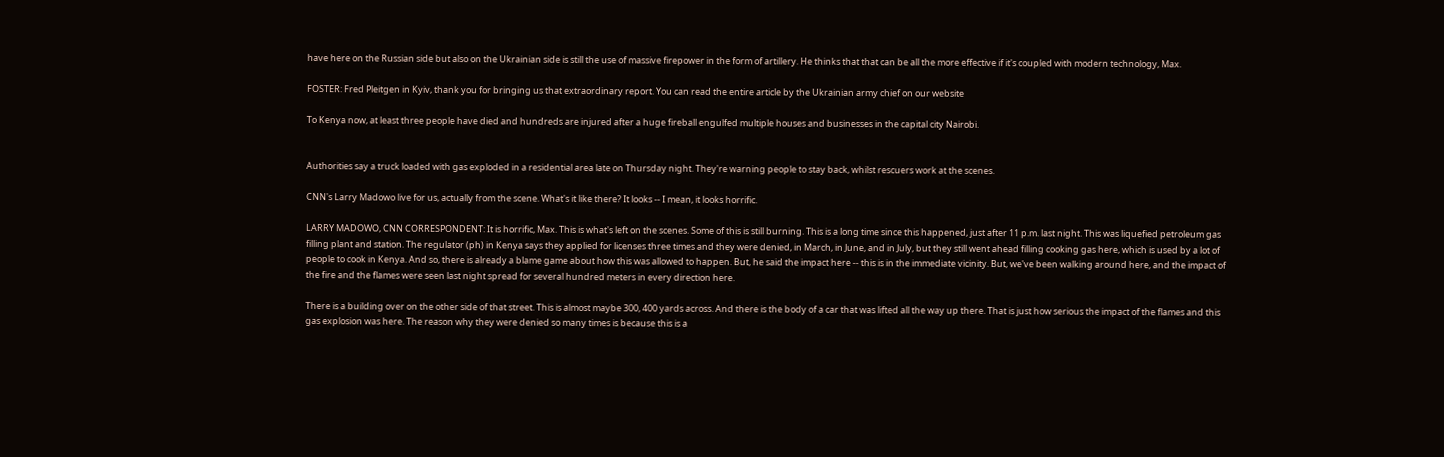have here on the Russian side but also on the Ukrainian side is still the use of massive firepower in the form of artillery. He thinks that that can be all the more effective if it's coupled with modern technology, Max.

FOSTER: Fred Pleitgen in Kyiv, thank you for bringing us that extraordinary report. You can read the entire article by the Ukrainian army chief on our website

To Kenya now, at least three people have died and hundreds are injured after a huge fireball engulfed multiple houses and businesses in the capital city Nairobi.


Authorities say a truck loaded with gas exploded in a residential area late on Thursday night. They're warning people to stay back, whilst rescuers work at the scenes.

CNN's Larry Madowo live for us, actually from the scene. What's it like there? It looks -- I mean, it looks horrific.

LARRY MADOWO, CNN CORRESPONDENT: It is horrific, Max. This is what's left on the scenes. Some of this is still burning. This is a long time since this happened, just after 11 p.m. last night. This was liquefied petroleum gas filling plant and station. The regulator (ph) in Kenya says they applied for licenses three times and they were denied, in March, in June, and in July, but they still went ahead filling cooking gas here, which is used by a lot of people to cook in Kenya. And so, there is already a blame game about how this was allowed to happen. But, he said the impact here -- this is in the immediate vicinity. But, we've been walking around here, and the impact of the fire and the flames were seen last night spread for several hundred meters in every direction here.

There is a building over on the other side of that street. This is almost maybe 300, 400 yards across. And there is the body of a car that was lifted all the way up there. That is just how serious the impact of the flames and this gas explosion was here. The reason why they were denied so many times is because this is a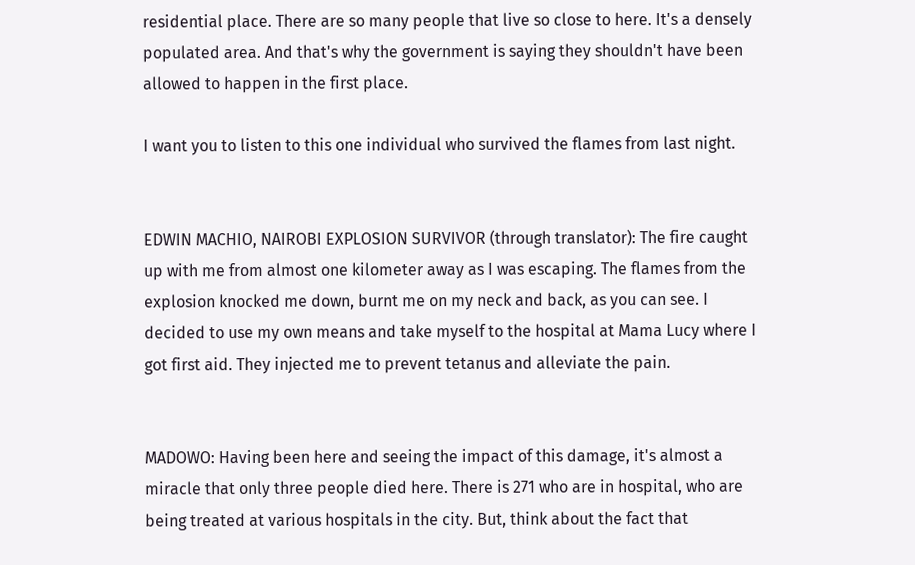residential place. There are so many people that live so close to here. It's a densely populated area. And that's why the government is saying they shouldn't have been allowed to happen in the first place.

I want you to listen to this one individual who survived the flames from last night.


EDWIN MACHIO, NAIROBI EXPLOSION SURVIVOR (through translator): The fire caught up with me from almost one kilometer away as I was escaping. The flames from the explosion knocked me down, burnt me on my neck and back, as you can see. I decided to use my own means and take myself to the hospital at Mama Lucy where I got first aid. They injected me to prevent tetanus and alleviate the pain.


MADOWO: Having been here and seeing the impact of this damage, it's almost a miracle that only three people died here. There is 271 who are in hospital, who are being treated at various hospitals in the city. But, think about the fact that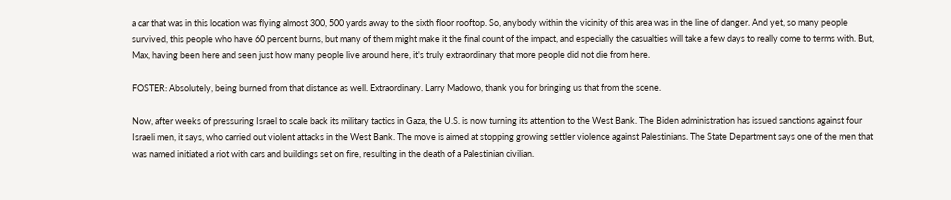a car that was in this location was flying almost 300, 500 yards away to the sixth floor rooftop. So, anybody within the vicinity of this area was in the line of danger. And yet, so many people survived, this people who have 60 percent burns, but many of them might make it the final count of the impact, and especially the casualties will take a few days to really come to terms with. But, Max, having been here and seen just how many people live around here, it's truly extraordinary that more people did not die from here.

FOSTER: Absolutely, being burned from that distance as well. Extraordinary. Larry Madowo, thank you for bringing us that from the scene.

Now, after weeks of pressuring Israel to scale back its military tactics in Gaza, the U.S. is now turning its attention to the West Bank. The Biden administration has issued sanctions against four Israeli men, it says, who carried out violent attacks in the West Bank. The move is aimed at stopping growing settler violence against Palestinians. The State Department says one of the men that was named initiated a riot with cars and buildings set on fire, resulting in the death of a Palestinian civilian.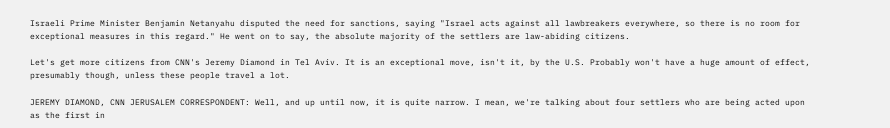Israeli Prime Minister Benjamin Netanyahu disputed the need for sanctions, saying "Israel acts against all lawbreakers everywhere, so there is no room for exceptional measures in this regard." He went on to say, the absolute majority of the settlers are law-abiding citizens.

Let's get more citizens from CNN's Jeremy Diamond in Tel Aviv. It is an exceptional move, isn't it, by the U.S. Probably won't have a huge amount of effect, presumably though, unless these people travel a lot.

JEREMY DIAMOND, CNN JERUSALEM CORRESPONDENT: Well, and up until now, it is quite narrow. I mean, we're talking about four settlers who are being acted upon as the first in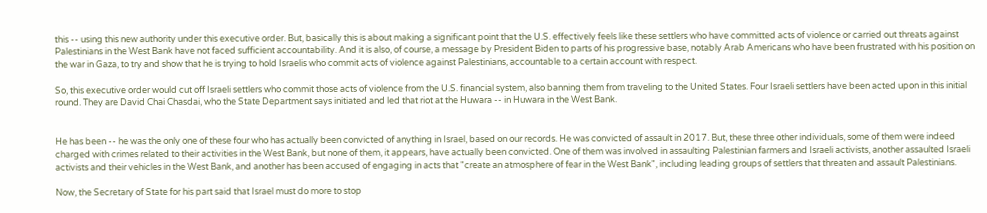this -- using this new authority under this executive order. But, basically this is about making a significant point that the U.S. effectively feels like these settlers who have committed acts of violence or carried out threats against Palestinians in the West Bank have not faced sufficient accountability. And it is also, of course, a message by President Biden to parts of his progressive base, notably Arab Americans who have been frustrated with his position on the war in Gaza, to try and show that he is trying to hold Israelis who commit acts of violence against Palestinians, accountable to a certain account with respect.

So, this executive order would cut off Israeli settlers who commit those acts of violence from the U.S. financial system, also banning them from traveling to the United States. Four Israeli settlers have been acted upon in this initial round. They are David Chai Chasdai, who the State Department says initiated and led that riot at the Huwara -- in Huwara in the West Bank.


He has been -- he was the only one of these four who has actually been convicted of anything in Israel, based on our records. He was convicted of assault in 2017. But, these three other individuals, some of them were indeed charged with crimes related to their activities in the West Bank, but none of them, it appears, have actually been convicted. One of them was involved in assaulting Palestinian farmers and Israeli activists, another assaulted Israeli activists and their vehicles in the West Bank, and another has been accused of engaging in acts that "create an atmosphere of fear in the West Bank", including leading groups of settlers that threaten and assault Palestinians.

Now, the Secretary of State for his part said that Israel must do more to stop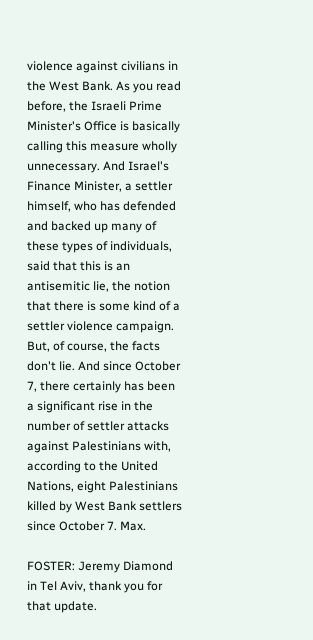violence against civilians in the West Bank. As you read before, the Israeli Prime Minister's Office is basically calling this measure wholly unnecessary. And Israel's Finance Minister, a settler himself, who has defended and backed up many of these types of individuals, said that this is an antisemitic lie, the notion that there is some kind of a settler violence campaign. But, of course, the facts don't lie. And since October 7, there certainly has been a significant rise in the number of settler attacks against Palestinians with, according to the United Nations, eight Palestinians killed by West Bank settlers since October 7. Max.

FOSTER: Jeremy Diamond in Tel Aviv, thank you for that update.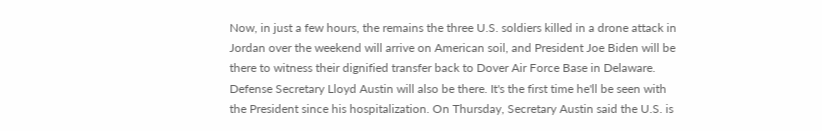Now, in just a few hours, the remains the three U.S. soldiers killed in a drone attack in Jordan over the weekend will arrive on American soil, and President Joe Biden will be there to witness their dignified transfer back to Dover Air Force Base in Delaware. Defense Secretary Lloyd Austin will also be there. It's the first time he'll be seen with the President since his hospitalization. On Thursday, Secretary Austin said the U.S. is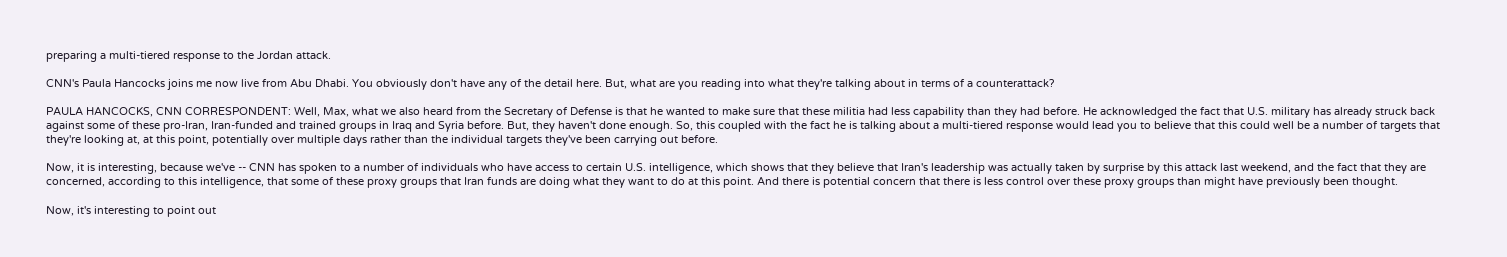preparing a multi-tiered response to the Jordan attack.

CNN's Paula Hancocks joins me now live from Abu Dhabi. You obviously don't have any of the detail here. But, what are you reading into what they're talking about in terms of a counterattack?

PAULA HANCOCKS, CNN CORRESPONDENT: Well, Max, what we also heard from the Secretary of Defense is that he wanted to make sure that these militia had less capability than they had before. He acknowledged the fact that U.S. military has already struck back against some of these pro-Iran, Iran-funded and trained groups in Iraq and Syria before. But, they haven't done enough. So, this coupled with the fact he is talking about a multi-tiered response would lead you to believe that this could well be a number of targets that they're looking at, at this point, potentially over multiple days rather than the individual targets they've been carrying out before.

Now, it is interesting, because we've -- CNN has spoken to a number of individuals who have access to certain U.S. intelligence, which shows that they believe that Iran's leadership was actually taken by surprise by this attack last weekend, and the fact that they are concerned, according to this intelligence, that some of these proxy groups that Iran funds are doing what they want to do at this point. And there is potential concern that there is less control over these proxy groups than might have previously been thought.

Now, it's interesting to point out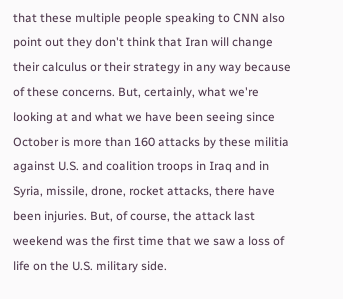that these multiple people speaking to CNN also point out they don't think that Iran will change their calculus or their strategy in any way because of these concerns. But, certainly, what we're looking at and what we have been seeing since October is more than 160 attacks by these militia against U.S. and coalition troops in Iraq and in Syria, missile, drone, rocket attacks, there have been injuries. But, of course, the attack last weekend was the first time that we saw a loss of life on the U.S. military side.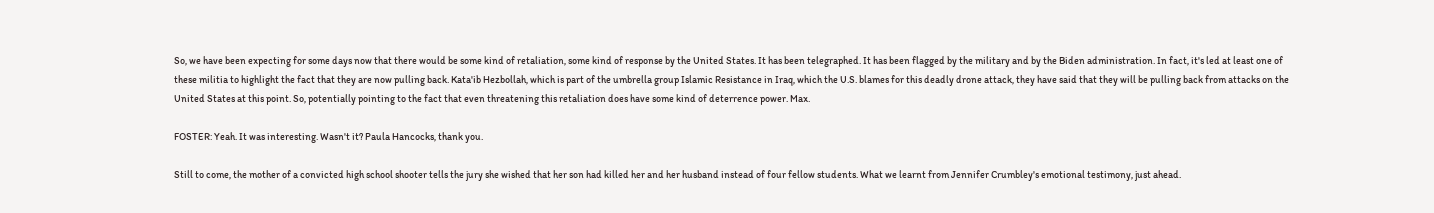So, we have been expecting for some days now that there would be some kind of retaliation, some kind of response by the United States. It has been telegraphed. It has been flagged by the military and by the Biden administration. In fact, it's led at least one of these militia to highlight the fact that they are now pulling back. Kata'ib Hezbollah, which is part of the umbrella group Islamic Resistance in Iraq, which the U.S. blames for this deadly drone attack, they have said that they will be pulling back from attacks on the United States at this point. So, potentially pointing to the fact that even threatening this retaliation does have some kind of deterrence power. Max.

FOSTER: Yeah. It was interesting. Wasn't it? Paula Hancocks, thank you.

Still to come, the mother of a convicted high school shooter tells the jury she wished that her son had killed her and her husband instead of four fellow students. What we learnt from Jennifer Crumbley's emotional testimony, just ahead.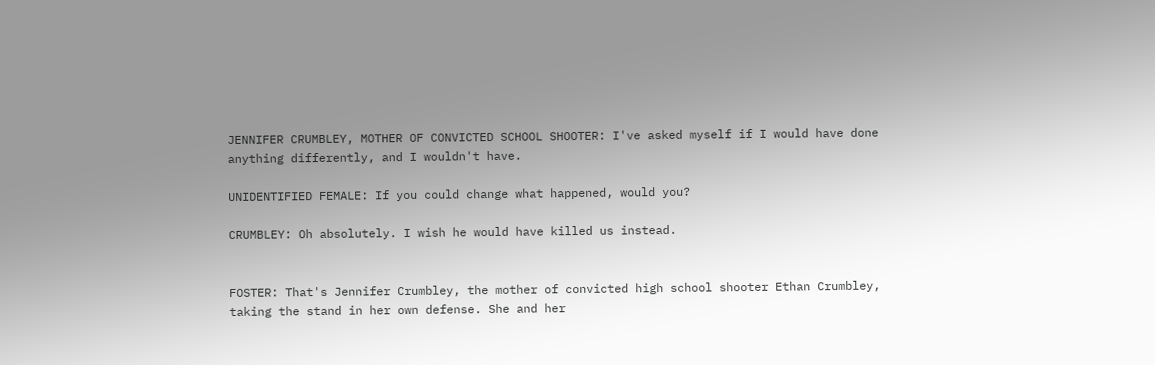JENNIFER CRUMBLEY, MOTHER OF CONVICTED SCHOOL SHOOTER: I've asked myself if I would have done anything differently, and I wouldn't have.

UNIDENTIFIED FEMALE: If you could change what happened, would you?

CRUMBLEY: Oh absolutely. I wish he would have killed us instead.


FOSTER: That's Jennifer Crumbley, the mother of convicted high school shooter Ethan Crumbley, taking the stand in her own defense. She and her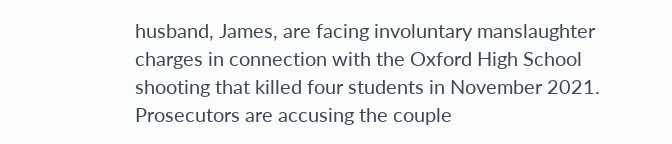husband, James, are facing involuntary manslaughter charges in connection with the Oxford High School shooting that killed four students in November 2021. Prosecutors are accusing the couple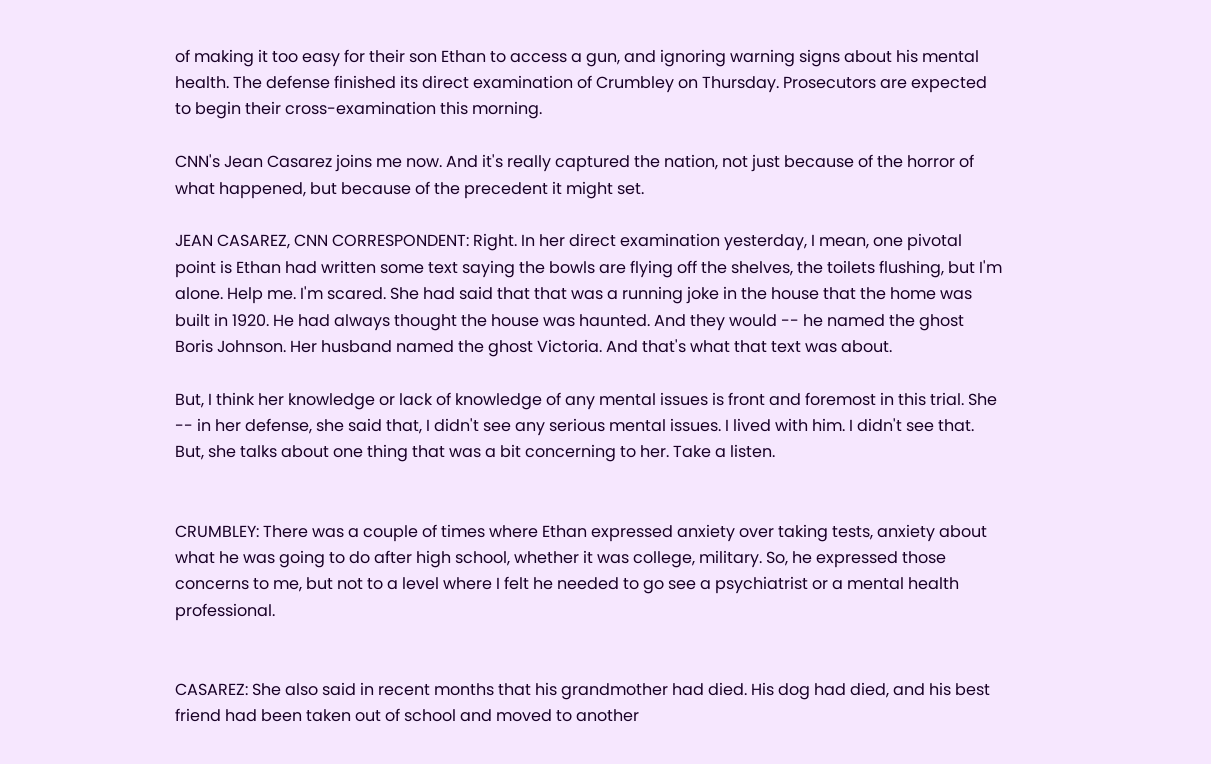of making it too easy for their son Ethan to access a gun, and ignoring warning signs about his mental health. The defense finished its direct examination of Crumbley on Thursday. Prosecutors are expected to begin their cross-examination this morning.

CNN's Jean Casarez joins me now. And it's really captured the nation, not just because of the horror of what happened, but because of the precedent it might set.

JEAN CASAREZ, CNN CORRESPONDENT: Right. In her direct examination yesterday, I mean, one pivotal point is Ethan had written some text saying the bowls are flying off the shelves, the toilets flushing, but I'm alone. Help me. I'm scared. She had said that that was a running joke in the house that the home was built in 1920. He had always thought the house was haunted. And they would -- he named the ghost Boris Johnson. Her husband named the ghost Victoria. And that's what that text was about.

But, I think her knowledge or lack of knowledge of any mental issues is front and foremost in this trial. She -- in her defense, she said that, I didn't see any serious mental issues. I lived with him. I didn't see that. But, she talks about one thing that was a bit concerning to her. Take a listen.


CRUMBLEY: There was a couple of times where Ethan expressed anxiety over taking tests, anxiety about what he was going to do after high school, whether it was college, military. So, he expressed those concerns to me, but not to a level where I felt he needed to go see a psychiatrist or a mental health professional.


CASAREZ: She also said in recent months that his grandmother had died. His dog had died, and his best friend had been taken out of school and moved to another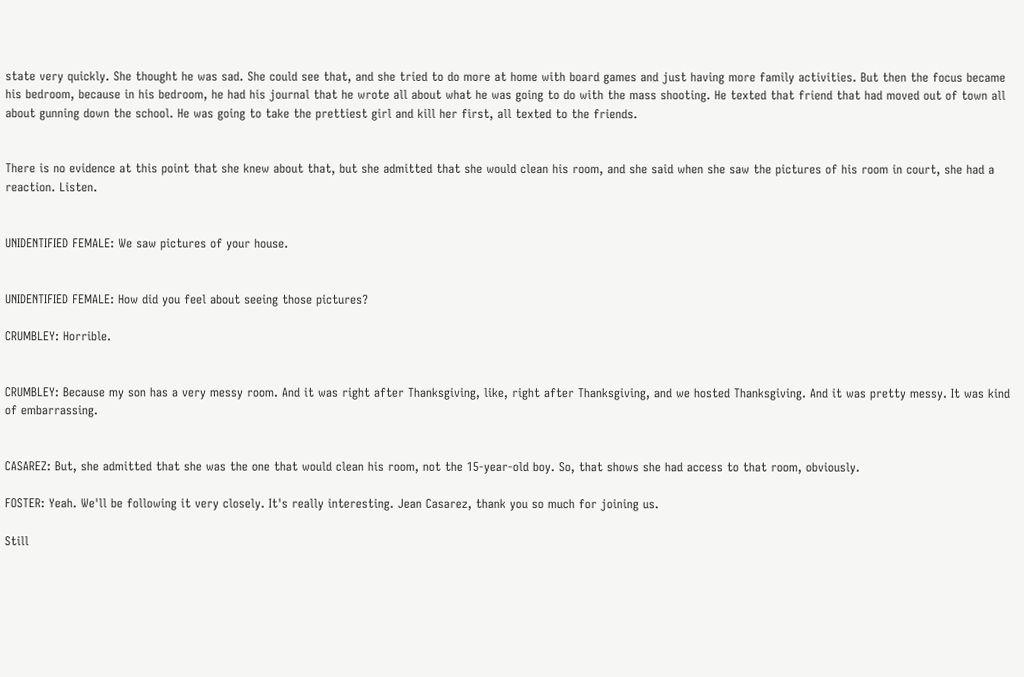state very quickly. She thought he was sad. She could see that, and she tried to do more at home with board games and just having more family activities. But then the focus became his bedroom, because in his bedroom, he had his journal that he wrote all about what he was going to do with the mass shooting. He texted that friend that had moved out of town all about gunning down the school. He was going to take the prettiest girl and kill her first, all texted to the friends.


There is no evidence at this point that she knew about that, but she admitted that she would clean his room, and she said when she saw the pictures of his room in court, she had a reaction. Listen.


UNIDENTIFIED FEMALE: We saw pictures of your house.


UNIDENTIFIED FEMALE: How did you feel about seeing those pictures?

CRUMBLEY: Horrible.


CRUMBLEY: Because my son has a very messy room. And it was right after Thanksgiving, like, right after Thanksgiving, and we hosted Thanksgiving. And it was pretty messy. It was kind of embarrassing.


CASAREZ: But, she admitted that she was the one that would clean his room, not the 15-year-old boy. So, that shows she had access to that room, obviously.

FOSTER: Yeah. We'll be following it very closely. It's really interesting. Jean Casarez, thank you so much for joining us.

Still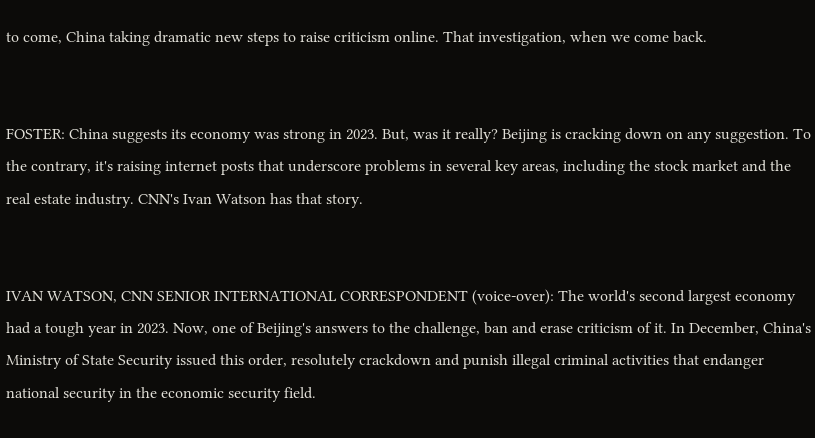to come, China taking dramatic new steps to raise criticism online. That investigation, when we come back.


FOSTER: China suggests its economy was strong in 2023. But, was it really? Beijing is cracking down on any suggestion. To the contrary, it's raising internet posts that underscore problems in several key areas, including the stock market and the real estate industry. CNN's Ivan Watson has that story.


IVAN WATSON, CNN SENIOR INTERNATIONAL CORRESPONDENT (voice-over): The world's second largest economy had a tough year in 2023. Now, one of Beijing's answers to the challenge, ban and erase criticism of it. In December, China's Ministry of State Security issued this order, resolutely crackdown and punish illegal criminal activities that endanger national security in the economic security field.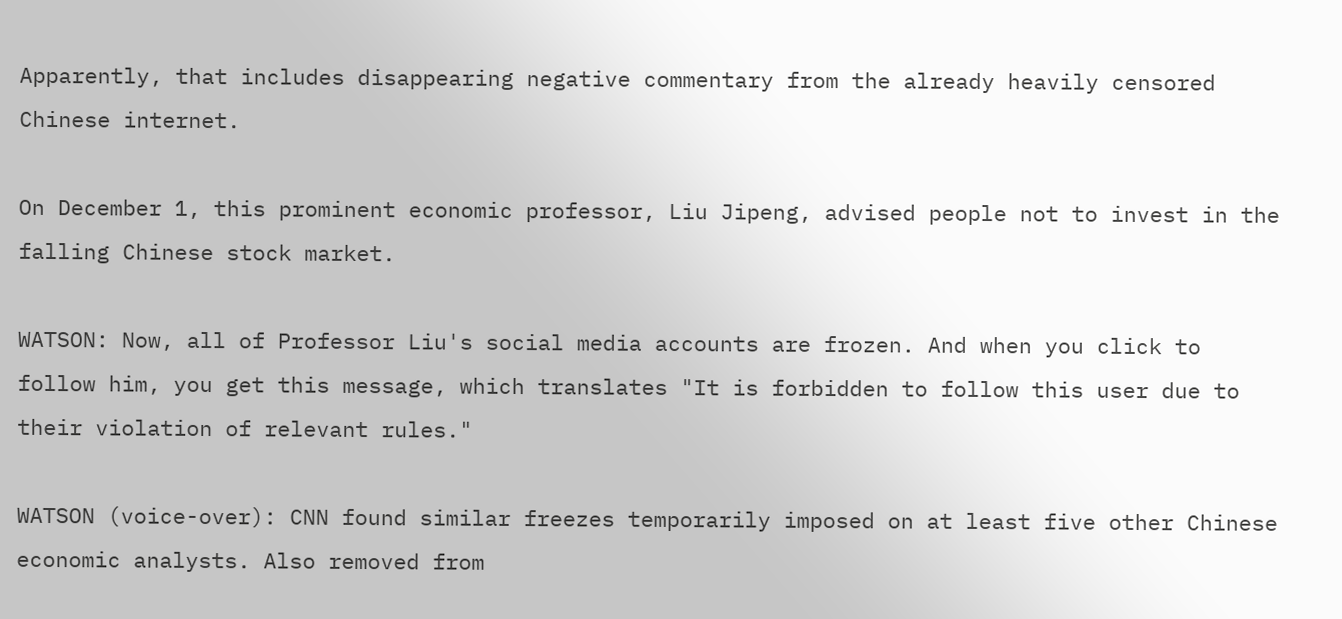Apparently, that includes disappearing negative commentary from the already heavily censored Chinese internet.

On December 1, this prominent economic professor, Liu Jipeng, advised people not to invest in the falling Chinese stock market.

WATSON: Now, all of Professor Liu's social media accounts are frozen. And when you click to follow him, you get this message, which translates "It is forbidden to follow this user due to their violation of relevant rules."

WATSON (voice-over): CNN found similar freezes temporarily imposed on at least five other Chinese economic analysts. Also removed from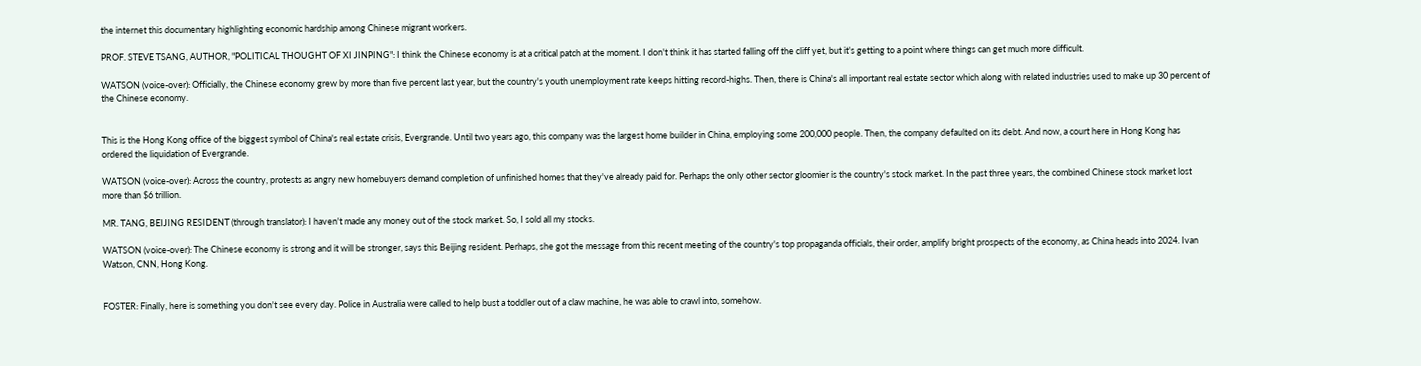the internet this documentary highlighting economic hardship among Chinese migrant workers.

PROF. STEVE TSANG, AUTHOR, "POLITICAL THOUGHT OF XI JINPING": I think the Chinese economy is at a critical patch at the moment. I don't think it has started falling off the cliff yet, but it's getting to a point where things can get much more difficult.

WATSON (voice-over): Officially, the Chinese economy grew by more than five percent last year, but the country's youth unemployment rate keeps hitting record-highs. Then, there is China's all important real estate sector which along with related industries used to make up 30 percent of the Chinese economy.


This is the Hong Kong office of the biggest symbol of China's real estate crisis, Evergrande. Until two years ago, this company was the largest home builder in China, employing some 200,000 people. Then, the company defaulted on its debt. And now, a court here in Hong Kong has ordered the liquidation of Evergrande.

WATSON (voice-over): Across the country, protests as angry new homebuyers demand completion of unfinished homes that they've already paid for. Perhaps the only other sector gloomier is the country's stock market. In the past three years, the combined Chinese stock market lost more than $6 trillion.

MR. TANG, BEIJING RESIDENT (through translator): I haven't made any money out of the stock market. So, I sold all my stocks.

WATSON (voice-over): The Chinese economy is strong and it will be stronger, says this Beijing resident. Perhaps, she got the message from this recent meeting of the country's top propaganda officials, their order, amplify bright prospects of the economy, as China heads into 2024. Ivan Watson, CNN, Hong Kong.


FOSTER: Finally, here is something you don't see every day. Police in Australia were called to help bust a toddler out of a claw machine, he was able to crawl into, somehow.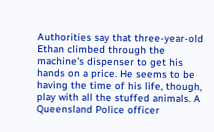Authorities say that three-year-old Ethan climbed through the machine's dispenser to get his hands on a price. He seems to be having the time of his life, though, play with all the stuffed animals. A Queensland Police officer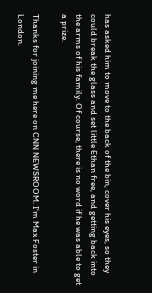has asked him to move to the back of the bin, cover his eyes, so they could break the glass and set little Ethan free, and getting back into the arms of his family. Of course, there is no word if he was able to get a prize.

Thanks for joining me here on CNN NEWSROOM. I'm Max Foster in London.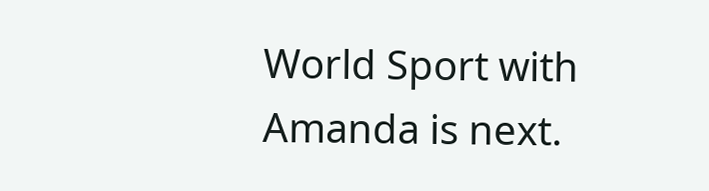World Sport with Amanda is next.